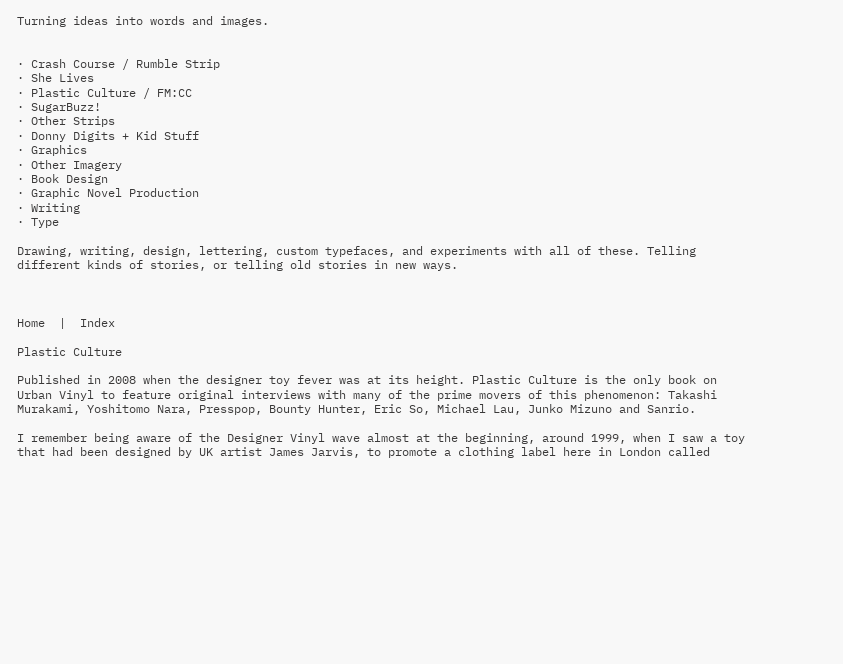Turning ideas into words and images.


· Crash Course / Rumble Strip
· She Lives
· Plastic Culture / FM:CC
· SugarBuzz!
· Other Strips
· Donny Digits + Kid Stuff
· Graphics
· Other Imagery
· Book Design
· Graphic Novel Production
· Writing
· Type

Drawing, writing, design, lettering, custom typefaces, and experiments with all of these. Telling different kinds of stories, or telling old stories in new ways.



Home  |  Index

Plastic Culture

Published in 2008 when the designer toy fever was at its height. Plastic Culture is the only book on Urban Vinyl to feature original interviews with many of the prime movers of this phenomenon: Takashi Murakami, Yoshitomo Nara, Presspop, Bounty Hunter, Eric So, Michael Lau, Junko Mizuno and Sanrio.

I remember being aware of the Designer Vinyl wave almost at the beginning, around 1999, when I saw a toy that had been designed by UK artist James Jarvis, to promote a clothing label here in London called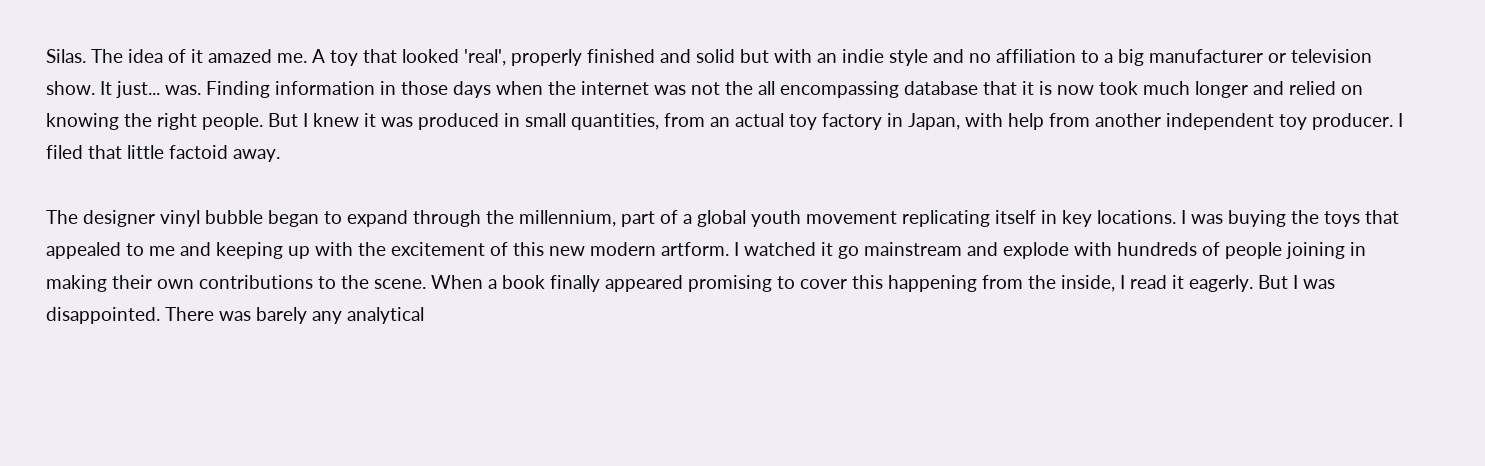Silas. The idea of it amazed me. A toy that looked 'real', properly finished and solid but with an indie style and no affiliation to a big manufacturer or television show. It just... was. Finding information in those days when the internet was not the all encompassing database that it is now took much longer and relied on knowing the right people. But I knew it was produced in small quantities, from an actual toy factory in Japan, with help from another independent toy producer. I filed that little factoid away.

The designer vinyl bubble began to expand through the millennium, part of a global youth movement replicating itself in key locations. I was buying the toys that appealed to me and keeping up with the excitement of this new modern artform. I watched it go mainstream and explode with hundreds of people joining in making their own contributions to the scene. When a book finally appeared promising to cover this happening from the inside, I read it eagerly. But I was disappointed. There was barely any analytical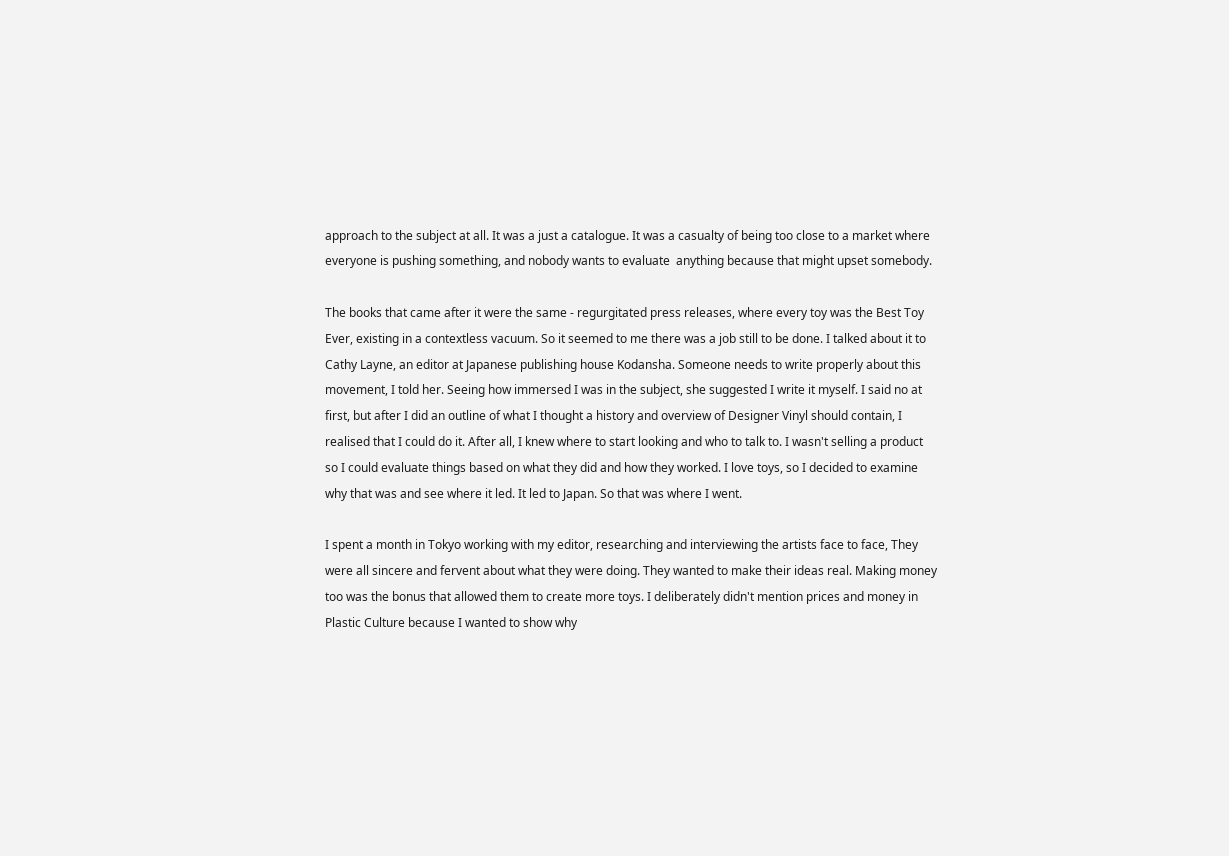approach to the subject at all. It was a just a catalogue. It was a casualty of being too close to a market where everyone is pushing something, and nobody wants to evaluate  anything because that might upset somebody.

The books that came after it were the same - regurgitated press releases, where every toy was the Best Toy Ever, existing in a contextless vacuum. So it seemed to me there was a job still to be done. I talked about it to Cathy Layne, an editor at Japanese publishing house Kodansha. Someone needs to write properly about this movement, I told her. Seeing how immersed I was in the subject, she suggested I write it myself. I said no at first, but after I did an outline of what I thought a history and overview of Designer Vinyl should contain, I realised that I could do it. After all, I knew where to start looking and who to talk to. I wasn't selling a product so I could evaluate things based on what they did and how they worked. I love toys, so I decided to examine why that was and see where it led. It led to Japan. So that was where I went.

I spent a month in Tokyo working with my editor, researching and interviewing the artists face to face, They were all sincere and fervent about what they were doing. They wanted to make their ideas real. Making money too was the bonus that allowed them to create more toys. I deliberately didn't mention prices and money in Plastic Culture because I wanted to show why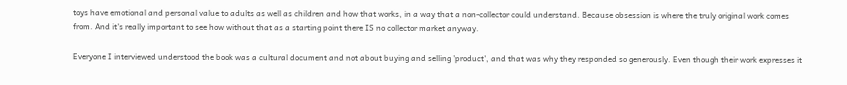toys have emotional and personal value to adults as well as children and how that works, in a way that a non-collector could understand. Because obsession is where the truly original work comes from. And it's really important to see how without that as a starting point there IS no collector market anyway.

Everyone I interviewed understood the book was a cultural document and not about buying and selling 'product', and that was why they responded so generously. Even though their work expresses it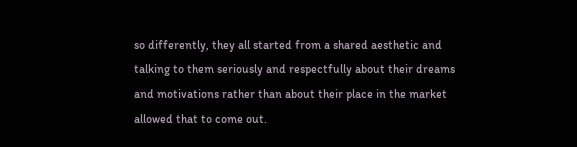so differently, they all started from a shared aesthetic and talking to them seriously and respectfully about their dreams and motivations rather than about their place in the market allowed that to come out.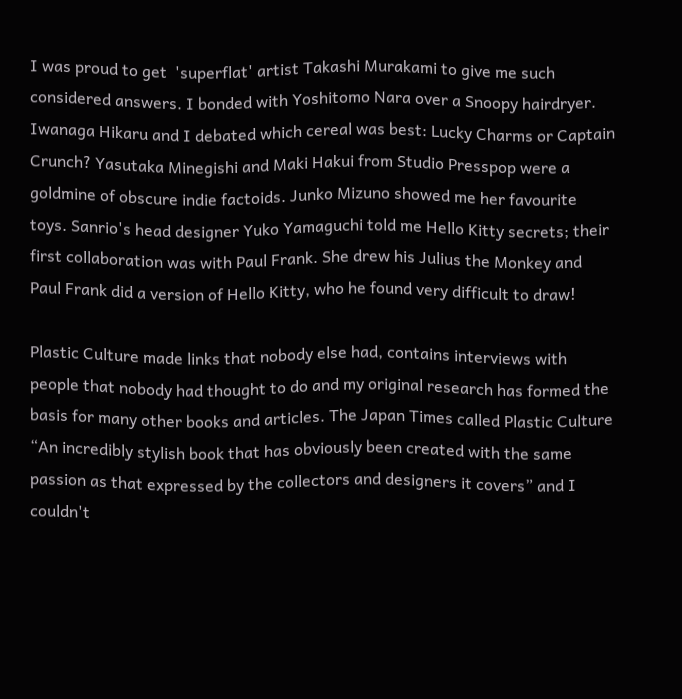I was proud to get  'superflat' artist Takashi Murakami to give me such considered answers. I bonded with Yoshitomo Nara over a Snoopy hairdryer. Iwanaga Hikaru and I debated which cereal was best: Lucky Charms or Captain Crunch? Yasutaka Minegishi and Maki Hakui from Studio Presspop were a goldmine of obscure indie factoids. Junko Mizuno showed me her favourite toys. Sanrio's head designer Yuko Yamaguchi told me Hello Kitty secrets; their first collaboration was with Paul Frank. She drew his Julius the Monkey and Paul Frank did a version of Hello Kitty, who he found very difficult to draw!

Plastic Culture made links that nobody else had, contains interviews with people that nobody had thought to do and my original research has formed the basis for many other books and articles. The Japan Times called Plastic Culture “An incredibly stylish book that has obviously been created with the same passion as that expressed by the collectors and designers it covers” and I couldn't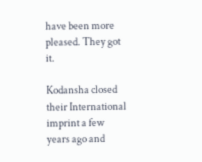have been more pleased. They got it.

Kodansha closed their International imprint a few years ago and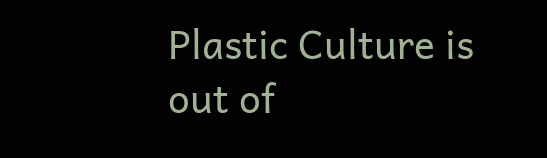Plastic Culture is out of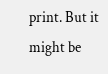print. But it might be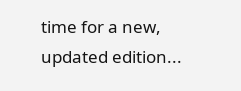time for a new, updated edition...